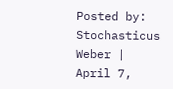Posted by: Stochasticus Weber | April 7,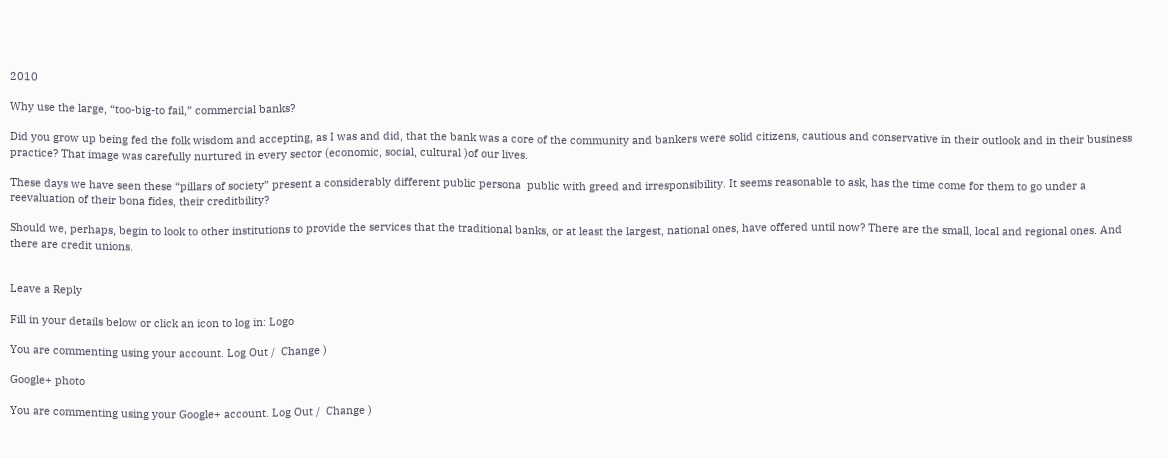2010

Why use the large, “too-big-to fail,” commercial banks?

Did you grow up being fed the folk wisdom and accepting, as I was and did, that the bank was a core of the community and bankers were solid citizens, cautious and conservative in their outlook and in their business practice? That image was carefully nurtured in every sector (economic, social, cultural )of our lives.

These days we have seen these “pillars of society” present a considerably different public persona  public with greed and irresponsibility. It seems reasonable to ask, has the time come for them to go under a reevaluation of their bona fides, their creditbility?

Should we, perhaps, begin to look to other institutions to provide the services that the traditional banks, or at least the largest, national ones, have offered until now? There are the small, local and regional ones. And there are credit unions.


Leave a Reply

Fill in your details below or click an icon to log in: Logo

You are commenting using your account. Log Out /  Change )

Google+ photo

You are commenting using your Google+ account. Log Out /  Change )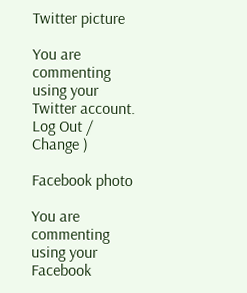Twitter picture

You are commenting using your Twitter account. Log Out /  Change )

Facebook photo

You are commenting using your Facebook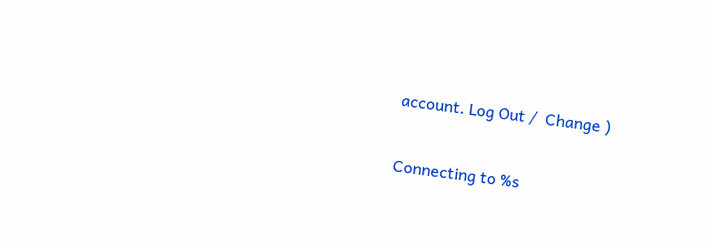account. Log Out /  Change )


Connecting to %s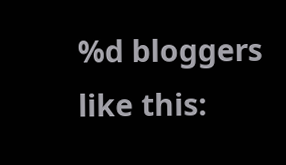%d bloggers like this: